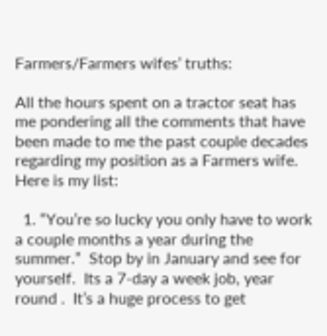Farmers/Farmers wifes’ truths:

All the hours spent on a tractor seat has me pondering all the comments that have been made to me the past couple decades regarding my position as a Farmers wife.  Here is my list:

  1. “You’re so lucky you only have to work a couple months a year during the summer.”  Stop by in January and see for yourself.  Its a 7-day a week job, year round .  It’s a huge process to get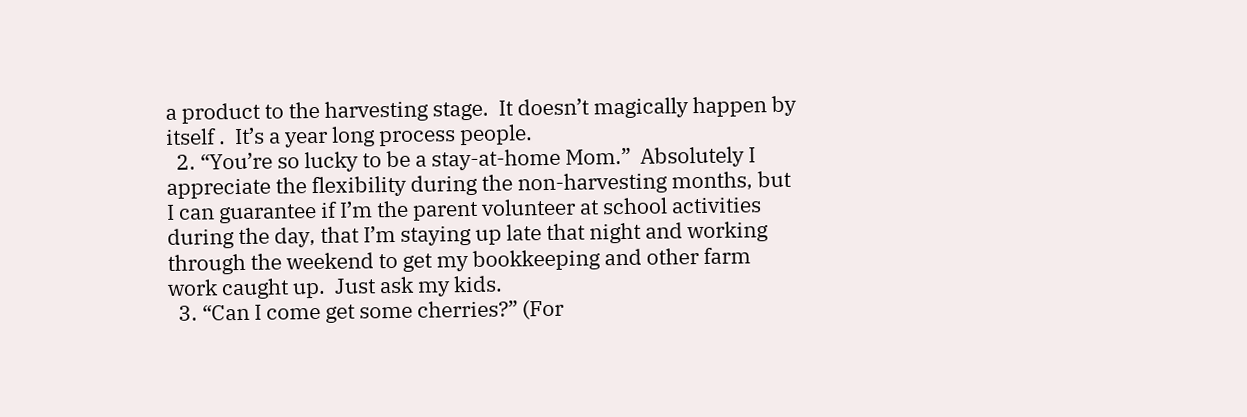a product to the harvesting stage.  It doesn’t magically happen by itself .  It’s a year long process people.
  2. “You’re so lucky to be a stay-at-home Mom.”  Absolutely I appreciate the flexibility during the non-harvesting months, but I can guarantee if I’m the parent volunteer at school activities during the day, that I’m staying up late that night and working through the weekend to get my bookkeeping and other farm work caught up.  Just ask my kids.
  3. “Can I come get some cherries?” (For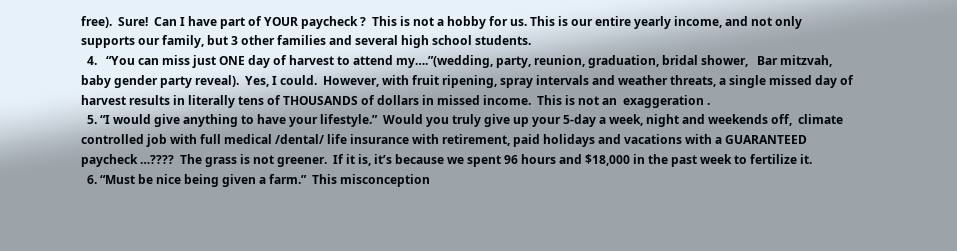free).  Sure!  Can I have part of YOUR paycheck ?  This is not a hobby for us. This is our entire yearly income, and not only supports our family, but 3 other families and several high school students.
  4.   “You can miss just ONE day of harvest to attend my….”(wedding, party, reunion, graduation, bridal shower,   Bar mitzvah,  baby gender party reveal).  Yes, I could.  However, with fruit ripening, spray intervals and weather threats, a single missed day of harvest results in literally tens of THOUSANDS of dollars in missed income.  This is not an  exaggeration .
  5. “I would give anything to have your lifestyle.”  Would you truly give up your 5-day a week, night and weekends off,  climate controlled job with full medical /dental/ life insurance with retirement, paid holidays and vacations with a GUARANTEED paycheck …????  The grass is not greener.  If it is, it’s because we spent 96 hours and $18,000 in the past week to fertilize it.
  6. “Must be nice being given a farm.”  This misconception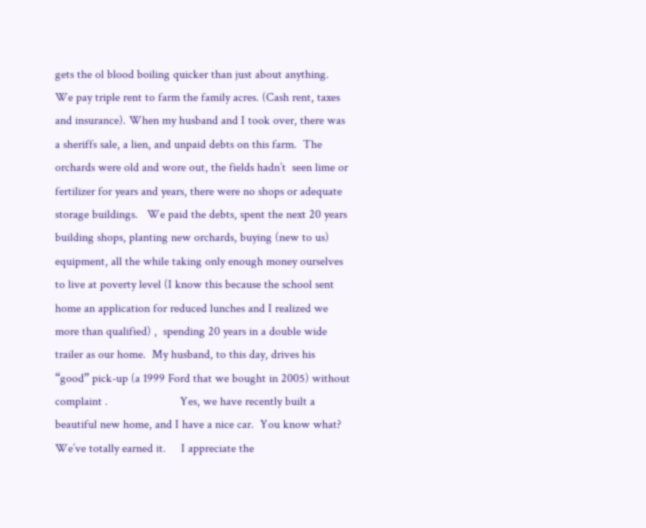gets the ol blood boiling quicker than just about anything.  We pay triple rent to farm the family acres. (Cash rent, taxes and insurance). When my husband and I took over, there was a sheriffs sale, a lien, and unpaid debts on this farm.  The orchards were old and wore out, the fields hadn’t  seen lime or fertilizer for years and years, there were no shops or adequate storage buildings.   We paid the debts, spent the next 20 years building shops, planting new orchards, buying (new to us) equipment, all the while taking only enough money ourselves to live at poverty level (I know this because the school sent home an application for reduced lunches and I realized we more than qualified) ,  spending 20 years in a double wide trailer as our home.  My husband, to this day, drives his “good” pick-up (a 1999 Ford that we bought in 2005) without complaint .                        Yes, we have recently built a beautiful new home, and I have a nice car.  You know what?  We’ve totally earned it.     I appreciate the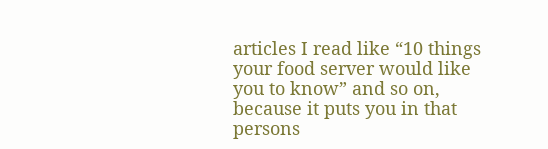articles I read like “10 things your food server would like you to know” and so on, because it puts you in that persons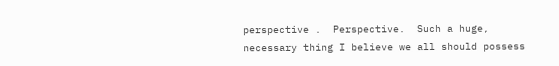perspective .  Perspective.  Such a huge, necessary thing I believe we all should possess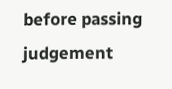before passing judgement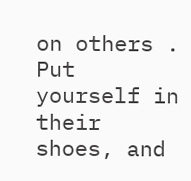on others .  Put yourself in their shoes, and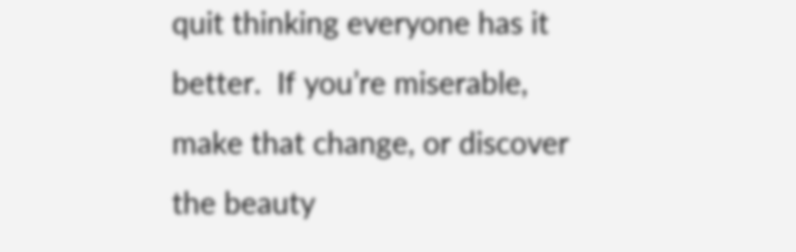quit thinking everyone has it better.  If you’re miserable, make that change, or discover the beauty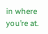in where you’re at.